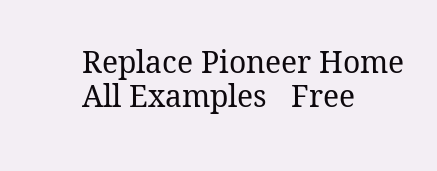Replace Pioneer Home   All Examples   Free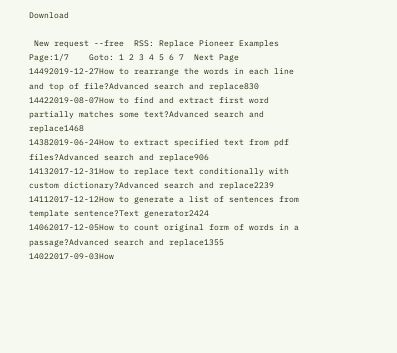Download

 New request --free  RSS: Replace Pioneer Examples
Page:1/7    Goto: 1 2 3 4 5 6 7  Next Page
14492019-12-27How to rearrange the words in each line and top of file?Advanced search and replace830
14422019-08-07How to find and extract first word partially matches some text?Advanced search and replace1468
14382019-06-24How to extract specified text from pdf files?Advanced search and replace906
14132017-12-31How to replace text conditionally with custom dictionary?Advanced search and replace2239
14112017-12-12How to generate a list of sentences from template sentence?Text generator2424
14062017-12-05How to count original form of words in a passage?Advanced search and replace1355
14022017-09-03How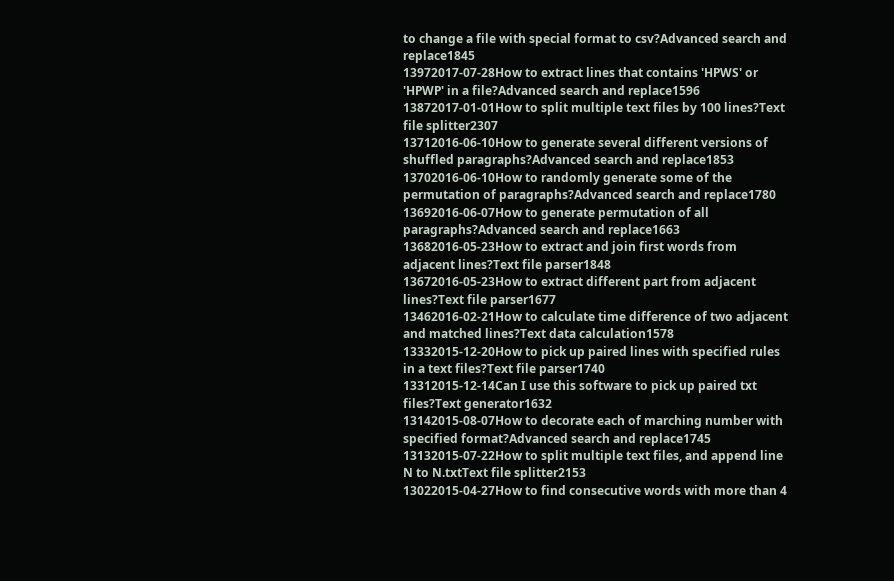to change a file with special format to csv?Advanced search and replace1845
13972017-07-28How to extract lines that contains 'HPWS' or 'HPWP' in a file?Advanced search and replace1596
13872017-01-01How to split multiple text files by 100 lines?Text file splitter2307
13712016-06-10How to generate several different versions of shuffled paragraphs?Advanced search and replace1853
13702016-06-10How to randomly generate some of the permutation of paragraphs?Advanced search and replace1780
13692016-06-07How to generate permutation of all paragraphs?Advanced search and replace1663
13682016-05-23How to extract and join first words from adjacent lines?Text file parser1848
13672016-05-23How to extract different part from adjacent lines?Text file parser1677
13462016-02-21How to calculate time difference of two adjacent and matched lines?Text data calculation1578
13332015-12-20How to pick up paired lines with specified rules in a text files?Text file parser1740
13312015-12-14Can I use this software to pick up paired txt files?Text generator1632
13142015-08-07How to decorate each of marching number with specified format?Advanced search and replace1745
13132015-07-22How to split multiple text files, and append line N to N.txtText file splitter2153
13022015-04-27How to find consecutive words with more than 4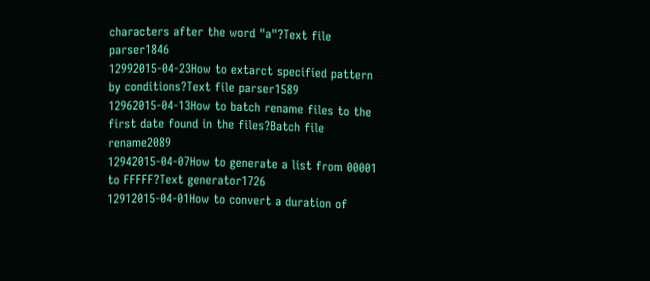characters after the word "a"?Text file parser1846
12992015-04-23How to extarct specified pattern by conditions?Text file parser1589
12962015-04-13How to batch rename files to the first date found in the files?Batch file rename2089
12942015-04-07How to generate a list from 00001 to FFFFF?Text generator1726
12912015-04-01How to convert a duration of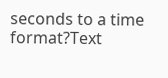seconds to a time format?Text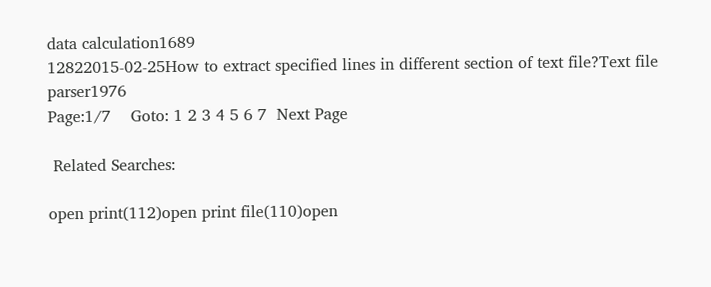data calculation1689
12822015-02-25How to extract specified lines in different section of text file?Text file parser1976
Page:1/7    Goto: 1 2 3 4 5 6 7  Next Page

 Related Searches:

open print(112)open print file(110)open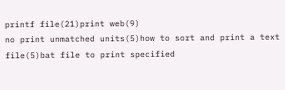printf file(21)print web(9)
no print unmatched units(5)how to sort and print a text file(5)bat file to print specified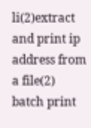li(2)extract and print ip address from a file(2)
batch print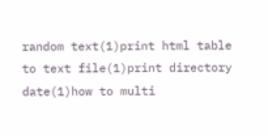random text(1)print html table to text file(1)print directory date(1)how to multi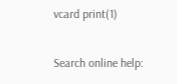vcard print(1)

Search online help: